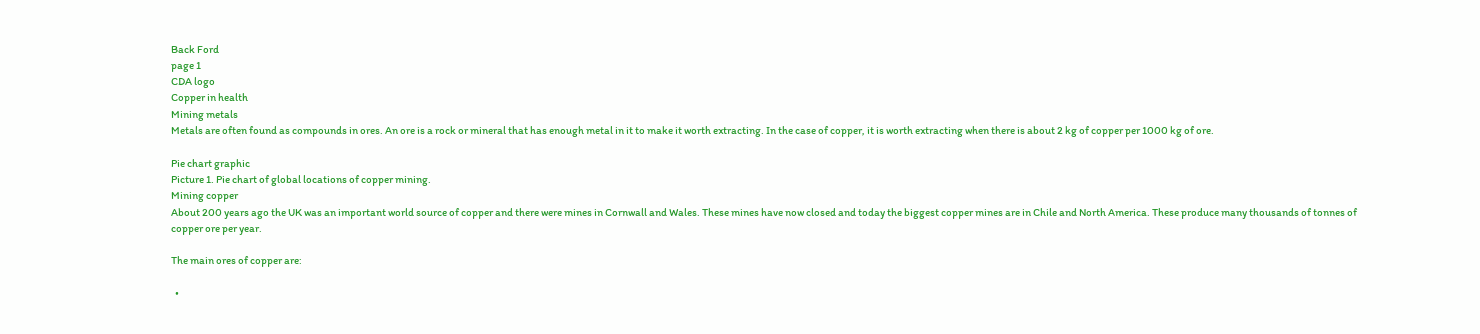Back Ford
page 1
CDA logo
Copper in health
Mining metals
Metals are often found as compounds in ores. An ore is a rock or mineral that has enough metal in it to make it worth extracting. In the case of copper, it is worth extracting when there is about 2 kg of copper per 1000 kg of ore.

Pie chart graphic
Picture 1. Pie chart of global locations of copper mining.
Mining copper
About 200 years ago the UK was an important world source of copper and there were mines in Cornwall and Wales. These mines have now closed and today the biggest copper mines are in Chile and North America. These produce many thousands of tonnes of copper ore per year.

The main ores of copper are:

  •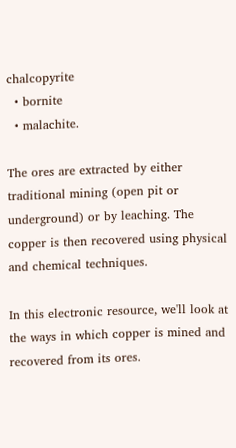chalcopyrite
  • bornite
  • malachite.

The ores are extracted by either traditional mining (open pit or underground) or by leaching. The copper is then recovered using physical and chemical techniques.

In this electronic resource, we'll look at the ways in which copper is mined and recovered from its ores.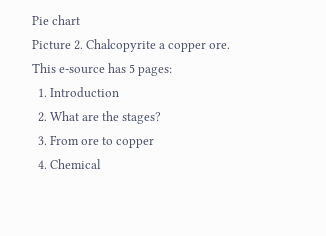Pie chart
Picture 2. Chalcopyrite a copper ore.
This e-source has 5 pages:
  1. Introduction
  2. What are the stages?
  3. From ore to copper
  4. Chemical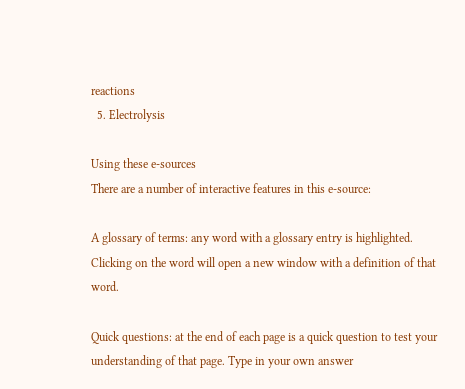reactions
  5. Electrolysis

Using these e-sources
There are a number of interactive features in this e-source:

A glossary of terms: any word with a glossary entry is highlighted. Clicking on the word will open a new window with a definition of that word.

Quick questions: at the end of each page is a quick question to test your understanding of that page. Type in your own answer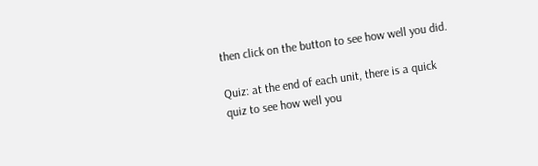then click on the button to see how well you did.

Quiz: at the end of each unit, there is a quick quiz to see how well you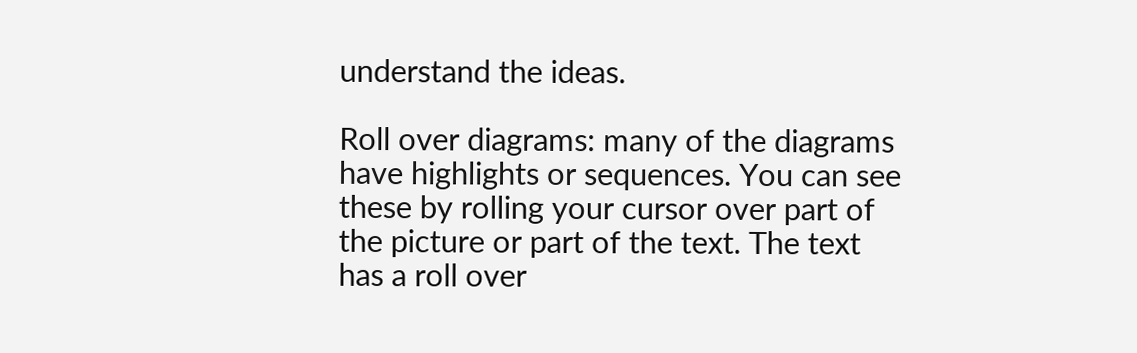understand the ideas.

Roll over diagrams: many of the diagrams have highlights or sequences. You can see these by rolling your cursor over part of the picture or part of the text. The text has a roll over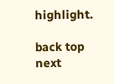highlight.

back top next